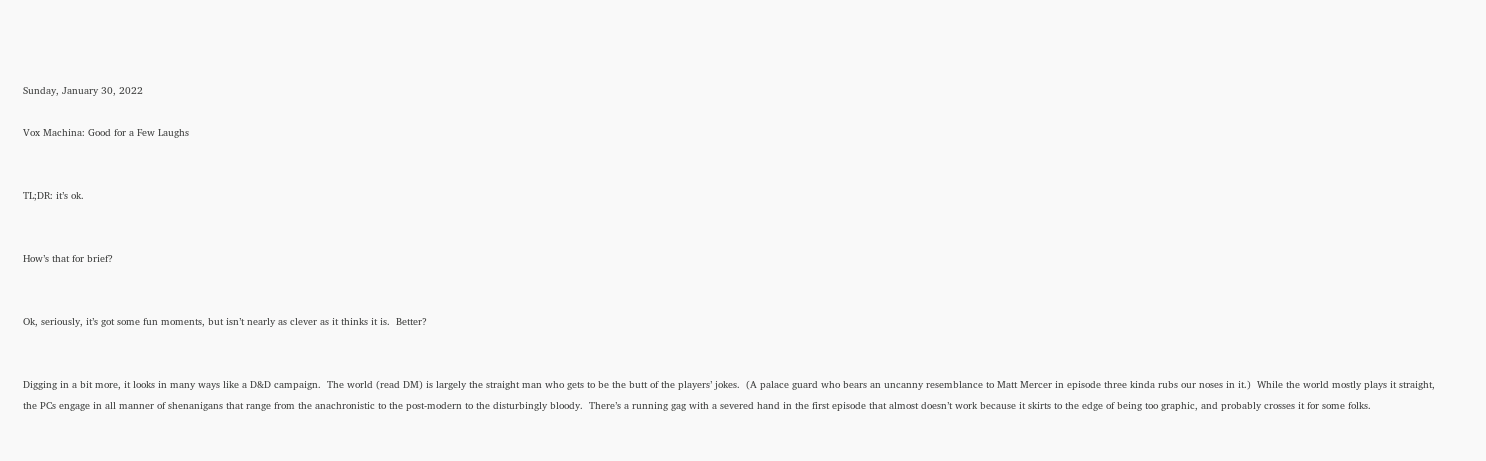Sunday, January 30, 2022

Vox Machina: Good for a Few Laughs


TL;DR: it’s ok.


How’s that for brief?


Ok, seriously, it’s got some fun moments, but isn’t nearly as clever as it thinks it is.  Better?


Digging in a bit more, it looks in many ways like a D&D campaign.  The world (read DM) is largely the straight man who gets to be the butt of the players’ jokes.  (A palace guard who bears an uncanny resemblance to Matt Mercer in episode three kinda rubs our noses in it.)  While the world mostly plays it straight, the PCs engage in all manner of shenanigans that range from the anachronistic to the post-modern to the disturbingly bloody.  There’s a running gag with a severed hand in the first episode that almost doesn’t work because it skirts to the edge of being too graphic, and probably crosses it for some folks.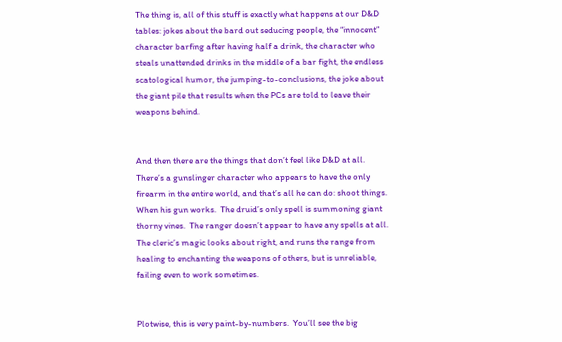The thing is, all of this stuff is exactly what happens at our D&D tables: jokes about the bard out seducing people, the “innocent” character barfing after having half a drink, the character who steals unattended drinks in the middle of a bar fight, the endless scatological humor, the jumping-to-conclusions, the joke about the giant pile that results when the PCs are told to leave their weapons behind.


And then there are the things that don’t feel like D&D at all.  There’s a gunslinger character who appears to have the only firearm in the entire world, and that’s all he can do: shoot things.  When his gun works.  The druid’s only spell is summoning giant thorny vines.  The ranger doesn’t appear to have any spells at all.  The cleric’s magic looks about right, and runs the range from healing to enchanting the weapons of others, but is unreliable, failing even to work sometimes.


Plotwise, this is very paint-by-numbers.  You’ll see the big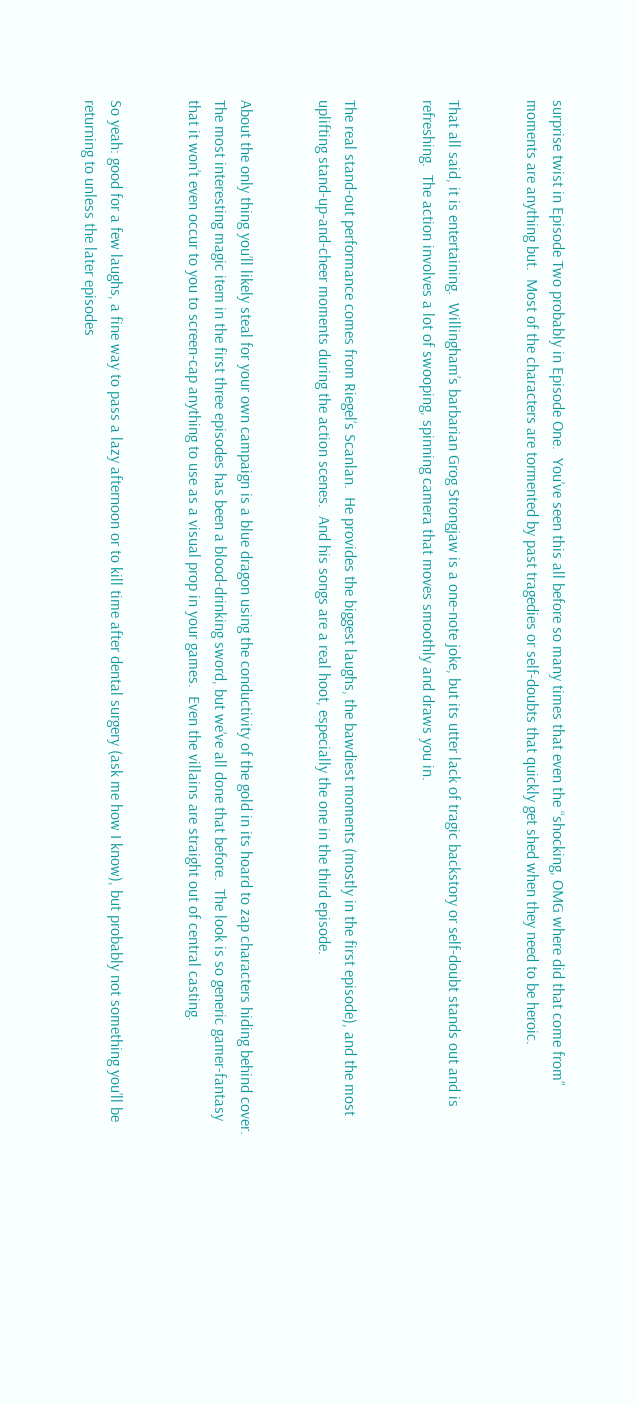surprise twist in Episode Two probably in Episode One.  You’ve seen this all before so many times that even the “shocking, OMG where did that come from” moments are anything but.  Most of the characters are tormented by past tragedies or self-doubts that quickly get shed when they need to be heroic.


That all said, it is entertaining.  Willingham’s barbarian Grog Strongjaw is a one-note joke, but its utter lack of tragic backstory or self-doubt stands out and is refreshing.  The action involves a lot of swooping, spinning camera that moves smoothly and draws you in.


The real stand-out performance comes from Riegel’s Scanlan.  He provides the biggest laughs, the bawdiest moments (mostly in the first episode), and the most uplifting stand-up-and-cheer moments during the action scenes.  And his songs are a real hoot, especially the one in the third episode.


About the only thing you’ll likely steal for your own campaign is a blue dragon using the conductivity of the gold in its hoard to zap characters hiding behind cover.  The most interesting magic item in the first three episodes has been a blood-drinking sword, but we’ve all done that before.  The look is so generic gamer-fantasy that it won’t even occur to you to screen-cap anything to use as a visual prop in your games.  Even the villains are straight out of central casting.


So yeah: good for a few laughs, a fine way to pass a lazy afternoon or to kill time after dental surgery (ask me how I know), but probably not something you’ll be returning to unless the later episodes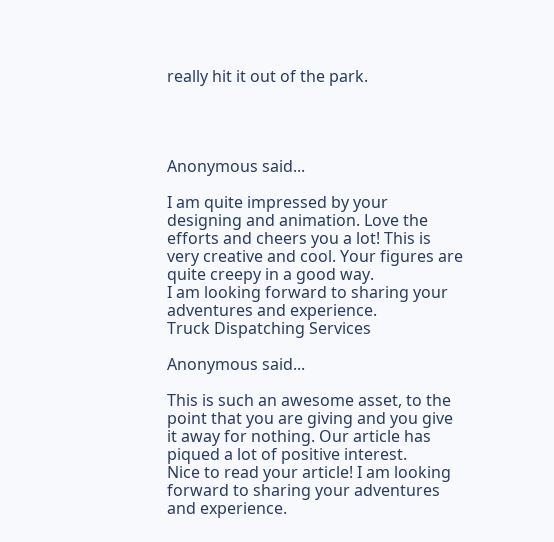really hit it out of the park.




Anonymous said...

I am quite impressed by your designing and animation. Love the efforts and cheers you a lot! This is very creative and cool. Your figures are quite creepy in a good way.
I am looking forward to sharing your adventures and experience.
Truck Dispatching Services

Anonymous said...

This is such an awesome asset, to the point that you are giving and you give it away for nothing. Our article has piqued a lot of positive interest.
Nice to read your article! I am looking forward to sharing your adventures and experience.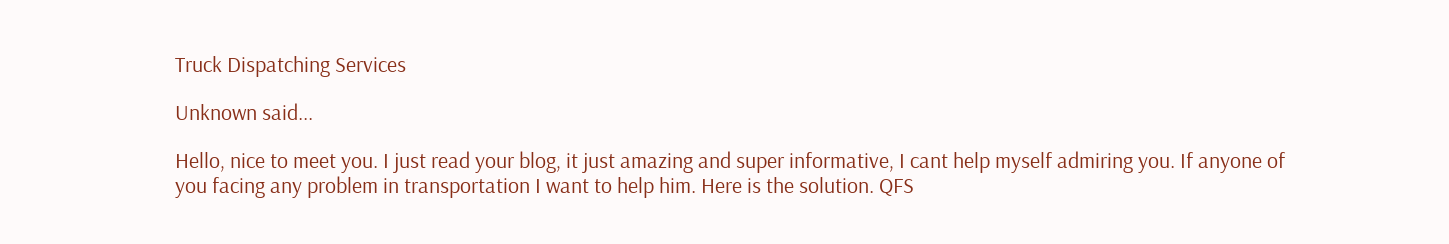Truck Dispatching Services

Unknown said...

Hello, nice to meet you. I just read your blog, it just amazing and super informative, I cant help myself admiring you. If anyone of you facing any problem in transportation I want to help him. Here is the solution. QFS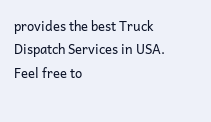provides the best Truck Dispatch Services in USA. Feel free to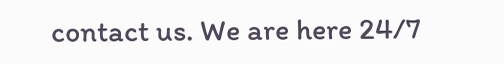contact us. We are here 24/7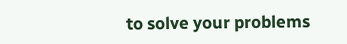to solve your problems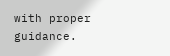with proper guidance.